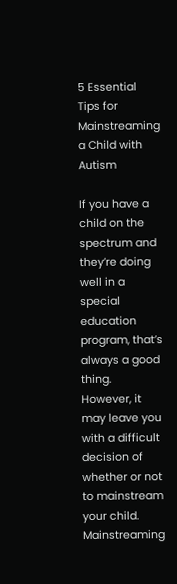5 Essential Tips for Mainstreaming a Child with Autism

If you have a child on the spectrum and they’re doing well in a special education program, that’s always a good thing. However, it may leave you with a difficult decision of whether or not to mainstream your child. Mainstreaming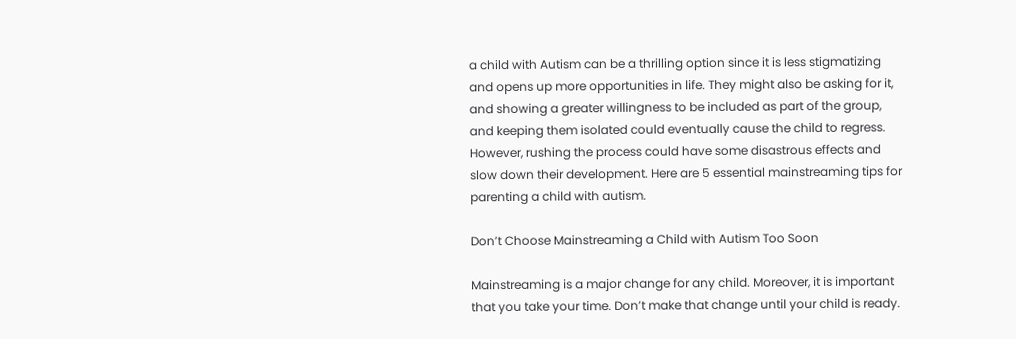a child with Autism can be a thrilling option since it is less stigmatizing and opens up more opportunities in life. They might also be asking for it, and showing a greater willingness to be included as part of the group, and keeping them isolated could eventually cause the child to regress. However, rushing the process could have some disastrous effects and slow down their development. Here are 5 essential mainstreaming tips for parenting a child with autism.

Don’t Choose Mainstreaming a Child with Autism Too Soon

Mainstreaming is a major change for any child. Moreover, it is important that you take your time. Don’t make that change until your child is ready.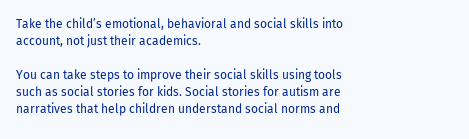Take the child’s emotional, behavioral and social skills into account, not just their academics.

You can take steps to improve their social skills using tools such as social stories for kids. Social stories for autism are narratives that help children understand social norms and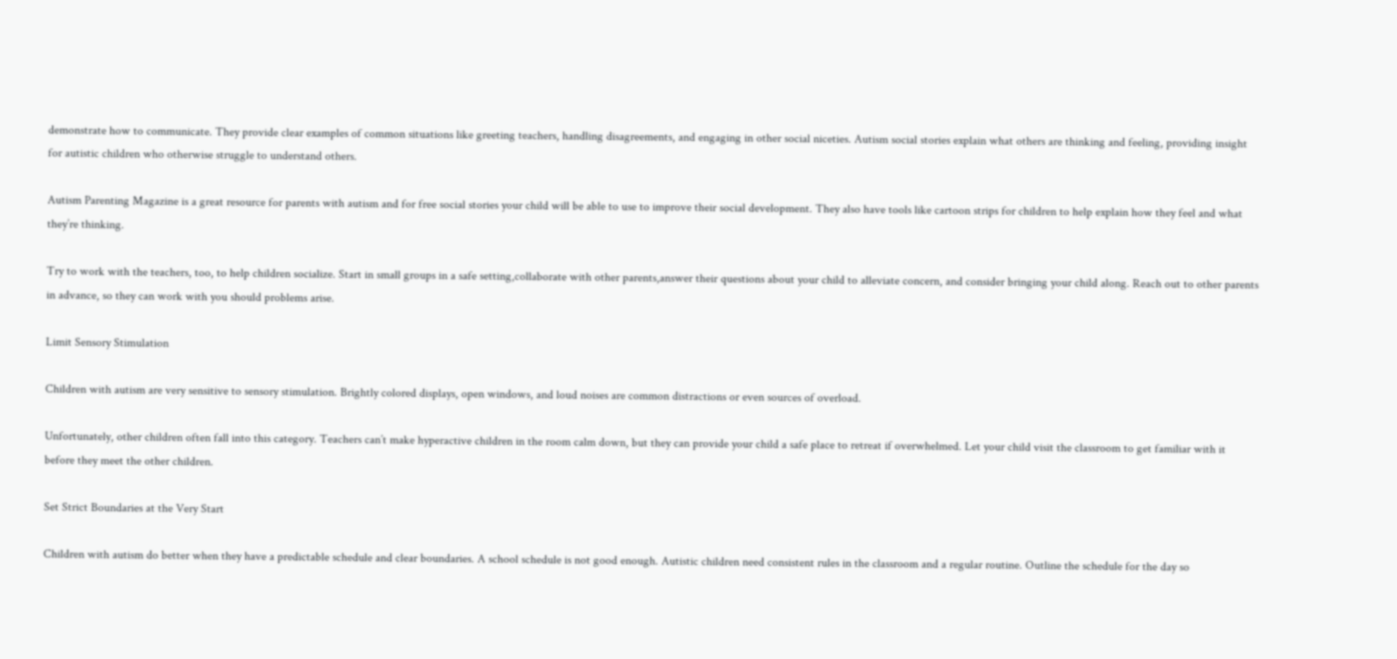demonstrate how to communicate. They provide clear examples of common situations like greeting teachers, handling disagreements, and engaging in other social niceties. Autism social stories explain what others are thinking and feeling, providing insight for autistic children who otherwise struggle to understand others.

Autism Parenting Magazine is a great resource for parents with autism and for free social stories your child will be able to use to improve their social development. They also have tools like cartoon strips for children to help explain how they feel and what they’re thinking.

Try to work with the teachers, too, to help children socialize. Start in small groups in a safe setting,collaborate with other parents,answer their questions about your child to alleviate concern, and consider bringing your child along. Reach out to other parents in advance, so they can work with you should problems arise.

Limit Sensory Stimulation

Children with autism are very sensitive to sensory stimulation. Brightly colored displays, open windows, and loud noises are common distractions or even sources of overload.

Unfortunately, other children often fall into this category. Teachers can’t make hyperactive children in the room calm down, but they can provide your child a safe place to retreat if overwhelmed. Let your child visit the classroom to get familiar with it before they meet the other children.

Set Strict Boundaries at the Very Start

Children with autism do better when they have a predictable schedule and clear boundaries. A school schedule is not good enough. Autistic children need consistent rules in the classroom and a regular routine. Outline the schedule for the day so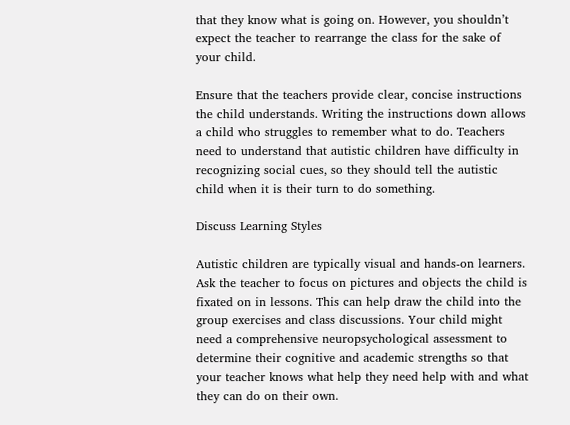that they know what is going on. However, you shouldn’t expect the teacher to rearrange the class for the sake of your child.

Ensure that the teachers provide clear, concise instructions the child understands. Writing the instructions down allows a child who struggles to remember what to do. Teachers need to understand that autistic children have difficulty in recognizing social cues, so they should tell the autistic child when it is their turn to do something.

Discuss Learning Styles

Autistic children are typically visual and hands-on learners. Ask the teacher to focus on pictures and objects the child is fixated on in lessons. This can help draw the child into the group exercises and class discussions. Your child might need a comprehensive neuropsychological assessment to determine their cognitive and academic strengths so that your teacher knows what help they need help with and what they can do on their own.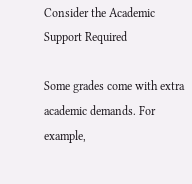Consider the Academic Support Required

Some grades come with extra academic demands. For example,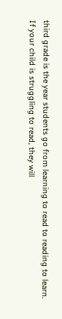third grade is the year students go from learning to read to reading to learn. If your child is struggling to read, they will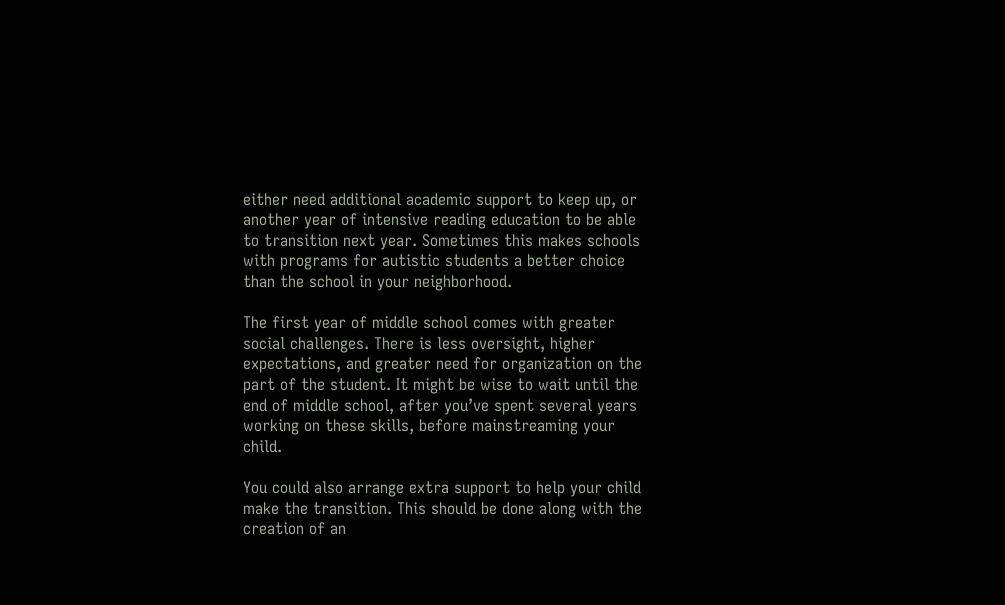either need additional academic support to keep up, or another year of intensive reading education to be able to transition next year. Sometimes this makes schools with programs for autistic students a better choice than the school in your neighborhood.

The first year of middle school comes with greater social challenges. There is less oversight, higher expectations, and greater need for organization on the part of the student. It might be wise to wait until the end of middle school, after you’ve spent several years working on these skills, before mainstreaming your child.

You could also arrange extra support to help your child make the transition. This should be done along with the creation of an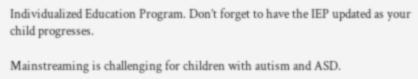Individualized Education Program. Don’t forget to have the IEP updated as your child progresses.

Mainstreaming is challenging for children with autism and ASD.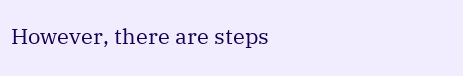However, there are steps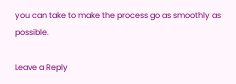you can take to make the process go as smoothly as possible.

Leave a Reply